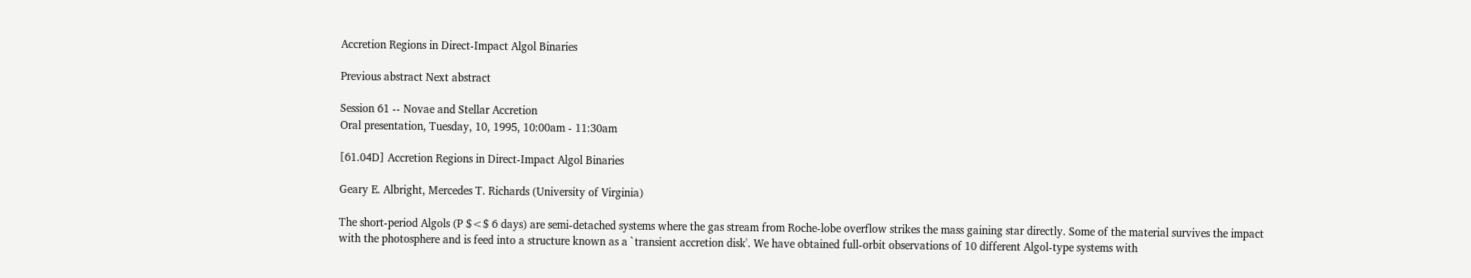Accretion Regions in Direct-Impact Algol Binaries

Previous abstract Next abstract

Session 61 -- Novae and Stellar Accretion
Oral presentation, Tuesday, 10, 1995, 10:00am - 11:30am

[61.04D] Accretion Regions in Direct-Impact Algol Binaries

Geary E. Albright, Mercedes T. Richards (University of Virginia)

The short-period Algols (P $<$ 6 days) are semi-detached systems where the gas stream from Roche-lobe overflow strikes the mass gaining star directly. Some of the material survives the impact with the photosphere and is feed into a structure known as a `transient accretion disk'. We have obtained full-orbit observations of 10 different Algol-type systems with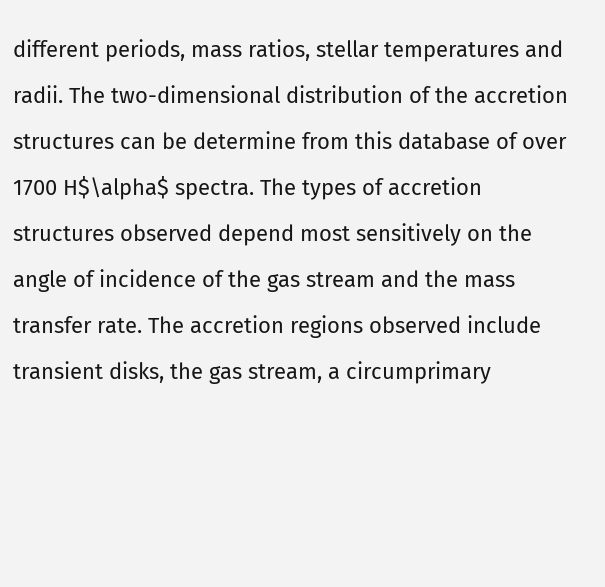different periods, mass ratios, stellar temperatures and radii. The two-dimensional distribution of the accretion structures can be determine from this database of over 1700 H$\alpha$ spectra. The types of accretion structures observed depend most sensitively on the angle of incidence of the gas stream and the mass transfer rate. The accretion regions observed include transient disks, the gas stream, a circumprimary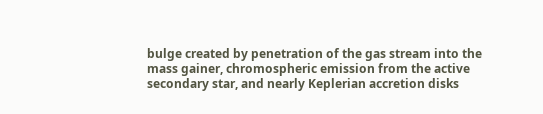bulge created by penetration of the gas stream into the mass gainer, chromospheric emission from the active secondary star, and nearly Keplerian accretion disks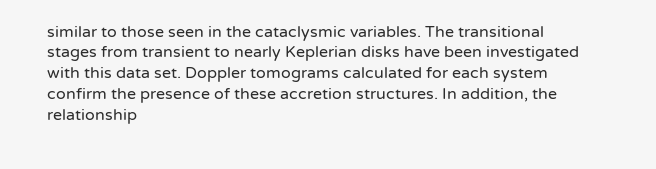similar to those seen in the cataclysmic variables. The transitional stages from transient to nearly Keplerian disks have been investigated with this data set. Doppler tomograms calculated for each system confirm the presence of these accretion structures. In addition, the relationship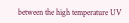between the high temperature UV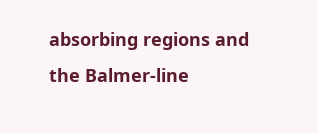absorbing regions and the Balmer-line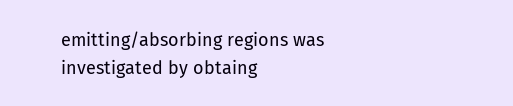emitting/absorbing regions was investigated by obtaing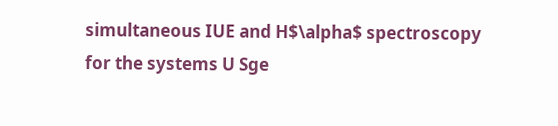simultaneous IUE and H$\alpha$ spectroscopy for the systems U Sge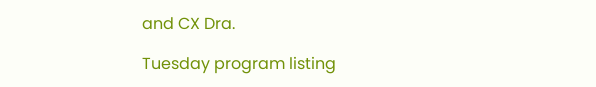and CX Dra.

Tuesday program listing